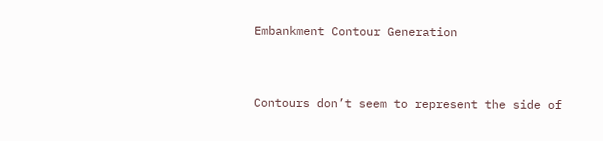Embankment Contour Generation


Contours don’t seem to represent the side of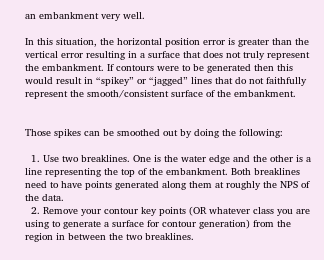an embankment very well.

In this situation, the horizontal position error is greater than the vertical error resulting in a surface that does not truly represent the embankment. If contours were to be generated then this would result in “spikey” or “jagged” lines that do not faithfully represent the smooth/consistent surface of the embankment.


Those spikes can be smoothed out by doing the following:

  1. Use two breaklines. One is the water edge and the other is a line representing the top of the embankment. Both breaklines need to have points generated along them at roughly the NPS of the data.
  2. Remove your contour key points (OR whatever class you are using to generate a surface for contour generation) from the region in between the two breaklines.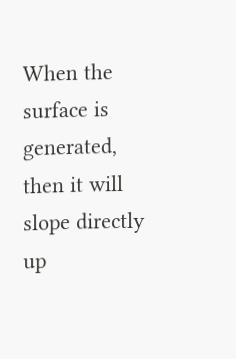When the surface is generated, then it will slope directly up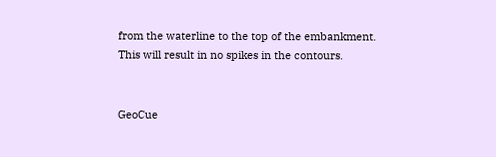from the waterline to the top of the embankment.  This will result in no spikes in the contours.


GeoCue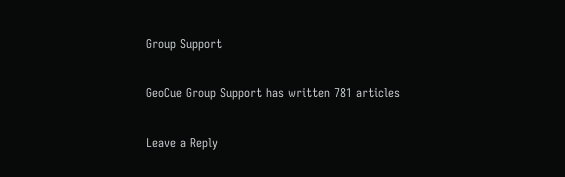Group Support

GeoCue Group Support has written 781 articles

Leave a Reply